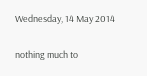Wednesday, 14 May 2014

nothing much to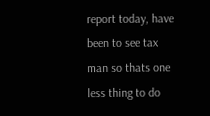report today, have been to see tax man so thats one less thing to do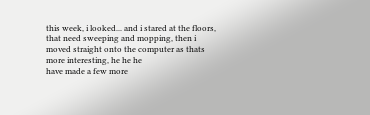this week, i looked... and i stared at the floors, that need sweeping and mopping, then i moved straight onto the computer as thats more interesting, he he he
have made a few more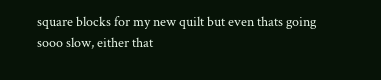square blocks for my new quilt but even thats going sooo slow, either that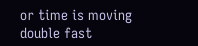or time is moving double fast